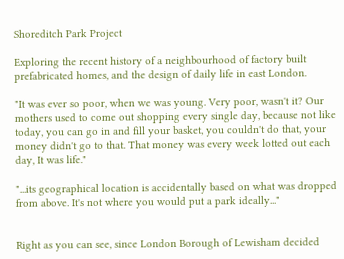Shoreditch Park Project

Exploring the recent history of a neighbourhood of factory built prefabricated homes, and the design of daily life in east London.

"It was ever so poor, when we was young. Very poor, wasn't it? Our mothers used to come out shopping every single day, because not like today, you can go in and fill your basket, you couldn't do that, your money didn't go to that. That money was every week lotted out each day, It was life."

"...its geographical location is accidentally based on what was dropped from above. It's not where you would put a park ideally..."


Right as you can see, since London Borough of Lewisham decided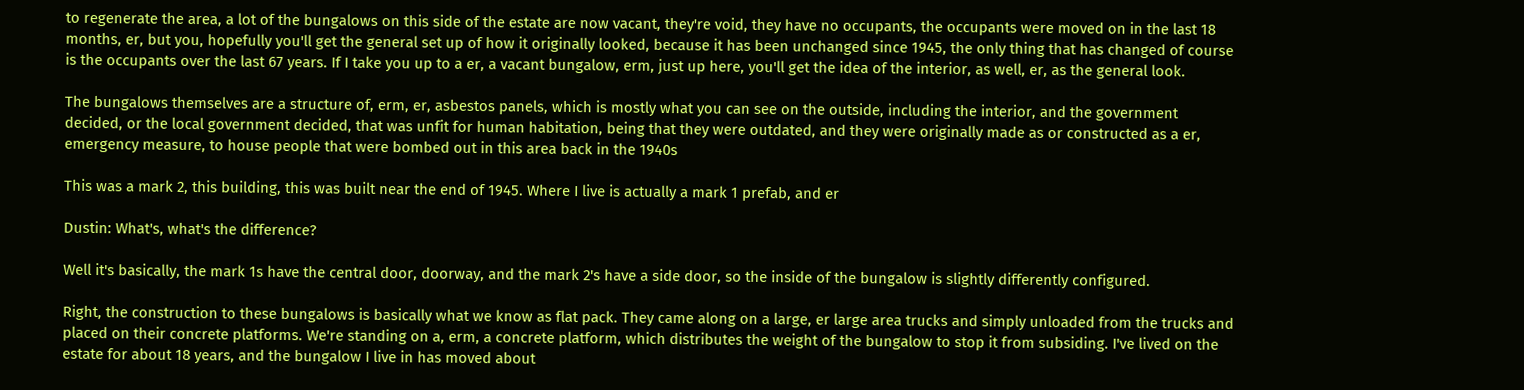to regenerate the area, a lot of the bungalows on this side of the estate are now vacant, they're void, they have no occupants, the occupants were moved on in the last 18 months, er, but you, hopefully you'll get the general set up of how it originally looked, because it has been unchanged since 1945, the only thing that has changed of course is the occupants over the last 67 years. If I take you up to a er, a vacant bungalow, erm, just up here, you'll get the idea of the interior, as well, er, as the general look.

The bungalows themselves are a structure of, erm, er, asbestos panels, which is mostly what you can see on the outside, including the interior, and the government decided, or the local government decided, that was unfit for human habitation, being that they were outdated, and they were originally made as or constructed as a er, emergency measure, to house people that were bombed out in this area back in the 1940s

This was a mark 2, this building, this was built near the end of 1945. Where I live is actually a mark 1 prefab, and er

Dustin: What's, what's the difference?

Well it's basically, the mark 1s have the central door, doorway, and the mark 2's have a side door, so the inside of the bungalow is slightly differently configured.

Right, the construction to these bungalows is basically what we know as flat pack. They came along on a large, er large area trucks and simply unloaded from the trucks and placed on their concrete platforms. We're standing on a, erm, a concrete platform, which distributes the weight of the bungalow to stop it from subsiding. I've lived on the estate for about 18 years, and the bungalow I live in has moved about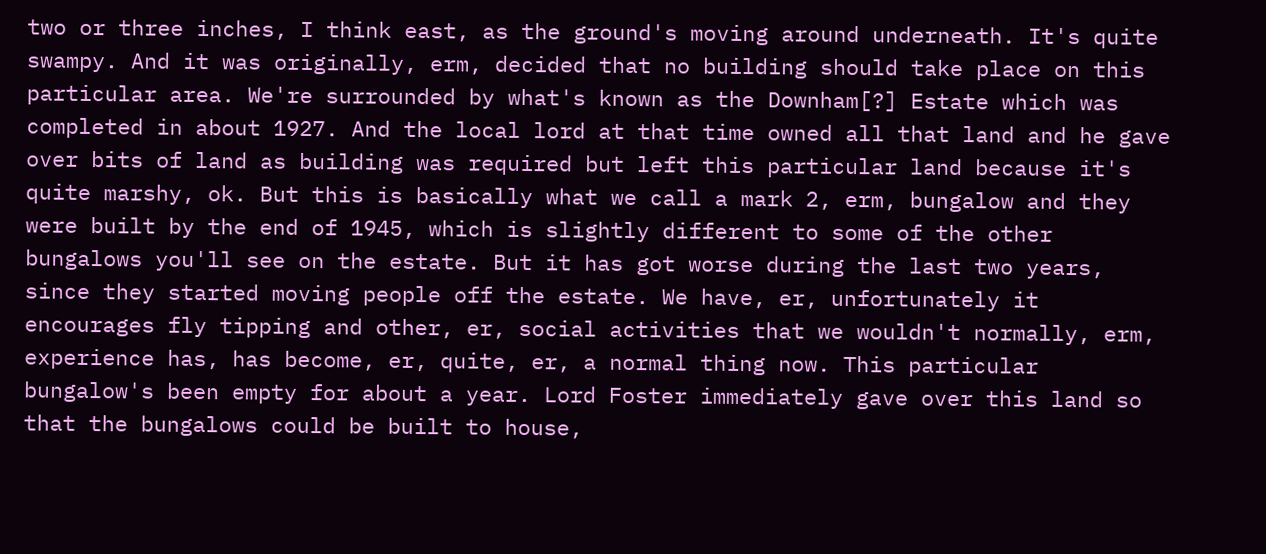two or three inches, I think east, as the ground's moving around underneath. It's quite swampy. And it was originally, erm, decided that no building should take place on this particular area. We're surrounded by what's known as the Downham[?] Estate which was completed in about 1927. And the local lord at that time owned all that land and he gave over bits of land as building was required but left this particular land because it's quite marshy, ok. But this is basically what we call a mark 2, erm, bungalow and they were built by the end of 1945, which is slightly different to some of the other bungalows you'll see on the estate. But it has got worse during the last two years, since they started moving people off the estate. We have, er, unfortunately it encourages fly tipping and other, er, social activities that we wouldn't normally, erm, experience has, has become, er, quite, er, a normal thing now. This particular bungalow's been empty for about a year. Lord Foster immediately gave over this land so that the bungalows could be built to house,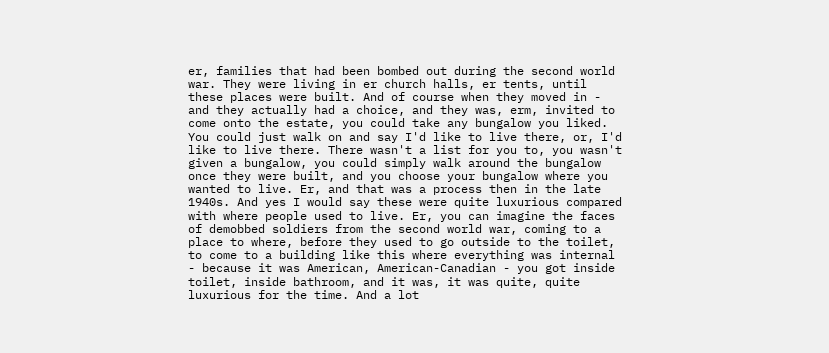er, families that had been bombed out during the second world war. They were living in er church halls, er tents, until these places were built. And of course when they moved in - and they actually had a choice, and they was, erm, invited to come onto the estate, you could take any bungalow you liked. You could just walk on and say I'd like to live there, or, I'd like to live there. There wasn't a list for you to, you wasn't given a bungalow, you could simply walk around the bungalow once they were built, and you choose your bungalow where you wanted to live. Er, and that was a process then in the late 1940s. And yes I would say these were quite luxurious compared with where people used to live. Er, you can imagine the faces of demobbed soldiers from the second world war, coming to a place to where, before they used to go outside to the toilet, to come to a building like this where everything was internal - because it was American, American-Canadian - you got inside toilet, inside bathroom, and it was, it was quite, quite luxurious for the time. And a lot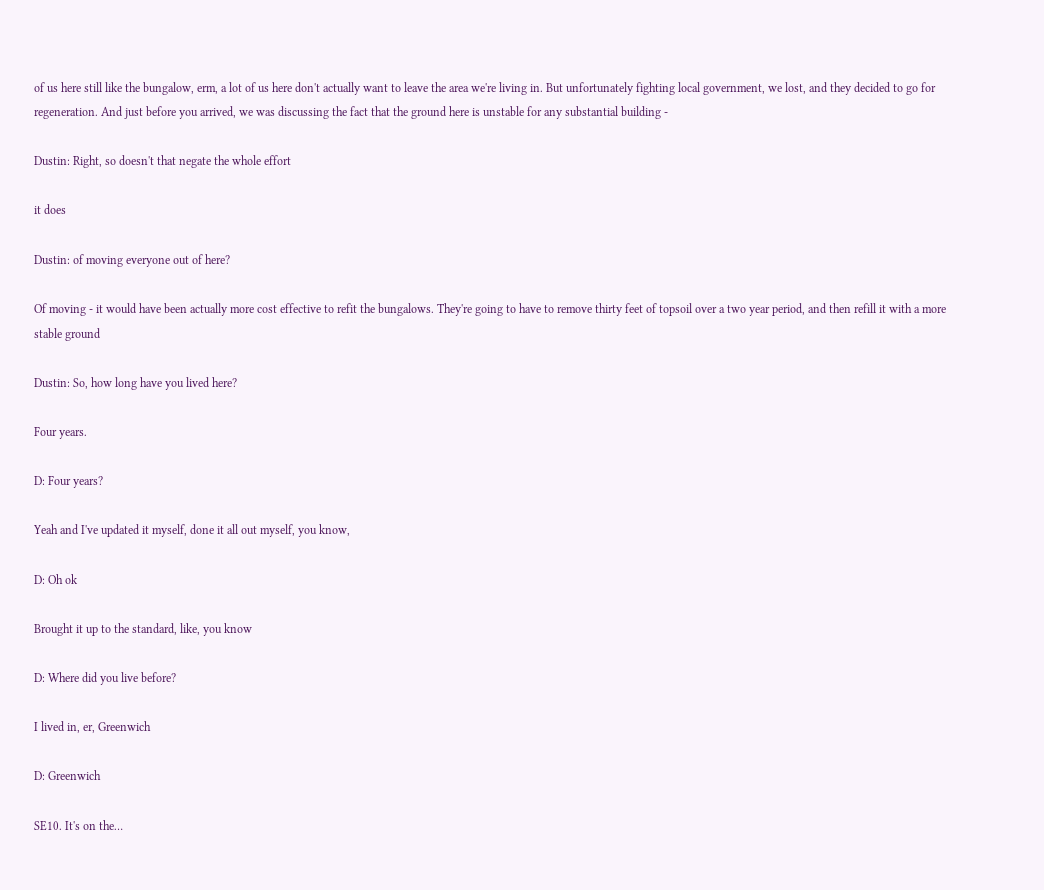of us here still like the bungalow, erm, a lot of us here don't actually want to leave the area we're living in. But unfortunately fighting local government, we lost, and they decided to go for regeneration. And just before you arrived, we was discussing the fact that the ground here is unstable for any substantial building -

Dustin: Right, so doesn't that negate the whole effort

it does

Dustin: of moving everyone out of here?

Of moving - it would have been actually more cost effective to refit the bungalows. They're going to have to remove thirty feet of topsoil over a two year period, and then refill it with a more stable ground

Dustin: So, how long have you lived here?

Four years.

D: Four years?

Yeah and I've updated it myself, done it all out myself, you know,

D: Oh ok

Brought it up to the standard, like, you know

D: Where did you live before?

I lived in, er, Greenwich

D: Greenwich

SE10. It's on the…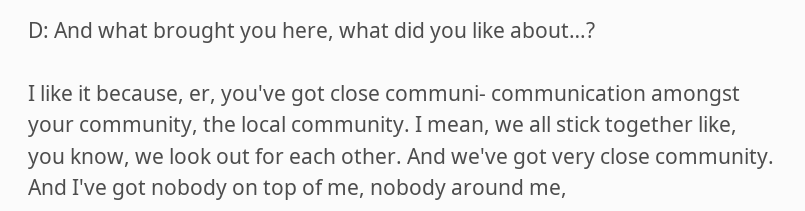D: And what brought you here, what did you like about…?

I like it because, er, you've got close communi- communication amongst your community, the local community. I mean, we all stick together like, you know, we look out for each other. And we've got very close community. And I've got nobody on top of me, nobody around me,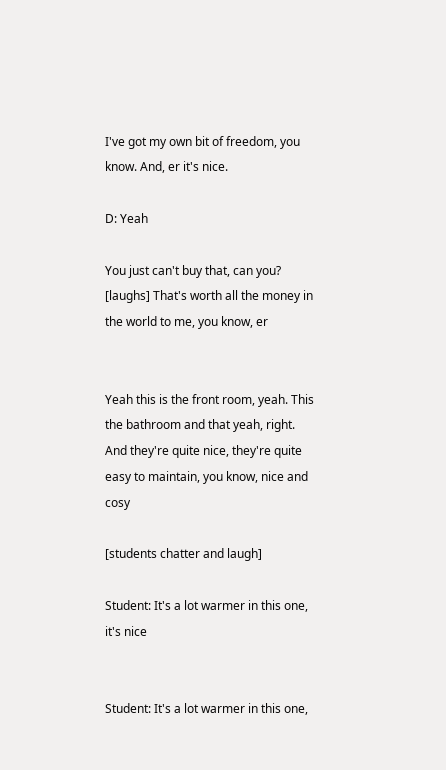I've got my own bit of freedom, you know. And, er it's nice.

D: Yeah

You just can't buy that, can you? [laughs] That's worth all the money in the world to me, you know, er


Yeah this is the front room, yeah. This the bathroom and that yeah, right. And they're quite nice, they're quite easy to maintain, you know, nice and cosy

[students chatter and laugh]

Student: It's a lot warmer in this one, it's nice


Student: It's a lot warmer in this one,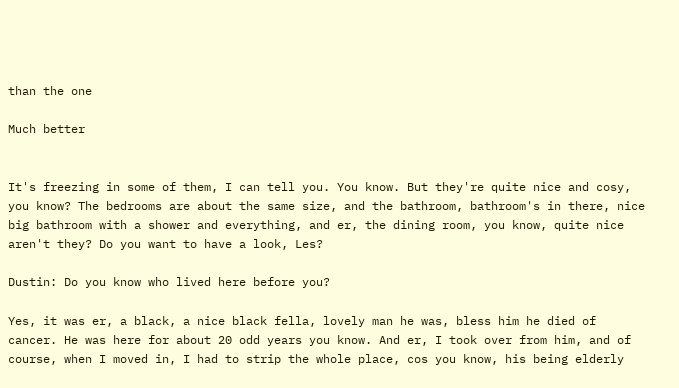than the one

Much better


It's freezing in some of them, I can tell you. You know. But they're quite nice and cosy, you know? The bedrooms are about the same size, and the bathroom, bathroom's in there, nice big bathroom with a shower and everything, and er, the dining room, you know, quite nice aren't they? Do you want to have a look, Les?

Dustin: Do you know who lived here before you?

Yes, it was er, a black, a nice black fella, lovely man he was, bless him he died of cancer. He was here for about 20 odd years you know. And er, I took over from him, and of course, when I moved in, I had to strip the whole place, cos you know, his being elderly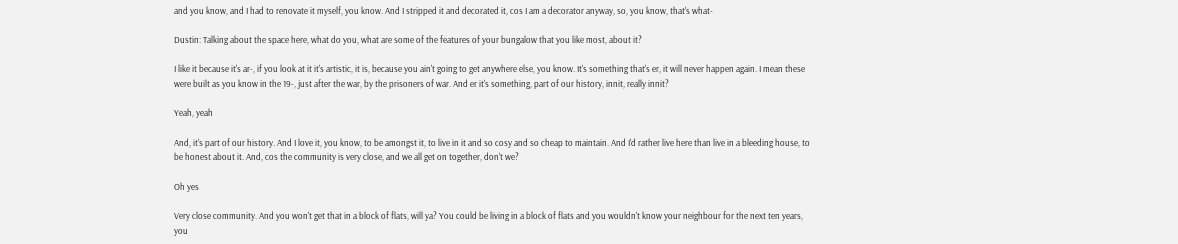and you know, and I had to renovate it myself, you know. And I stripped it and decorated it, cos I am a decorator anyway, so, you know, that's what-

Dustin: Talking about the space here, what do you, what are some of the features of your bungalow that you like most, about it?

I like it because it's ar-, if you look at it it's artistic, it is, because you ain't going to get anywhere else, you know. It's something that's er, it will never happen again. I mean these were built as you know in the 19-, just after the war, by the prisoners of war. And er it's something, part of our history, innit, really innit?

Yeah, yeah

And, it's part of our history. And I love it, you know, to be amongst it, to live in it and so cosy and so cheap to maintain. And I'd rather live here than live in a bleeding house, to be honest about it. And, cos the community is very close, and we all get on together, don't we?

Oh yes

Very close community. And you won't get that in a block of flats, will ya? You could be living in a block of flats and you wouldn't know your neighbour for the next ten years, you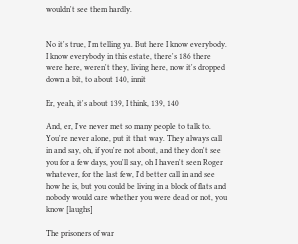wouldn't see them hardly.


No it's true, I'm telling ya. But here I know everybody. I know everybody in this estate, there's 186 there were here, weren't they, living here, now it's dropped down a bit, to about 140, innit

Er, yeah, it's about 139, I think, 139, 140

And, er, I've never met so many people to talk to. You're never alone, put it that way. They always call in and say, oh, if you're not about, and they don't see you for a few days, you'll say, oh I haven't seen Roger whatever, for the last few, I'd better call in and see how he is, but you could be living in a block of flats and nobody would care whether you were dead or not, you know [laughs]

The prisoners of war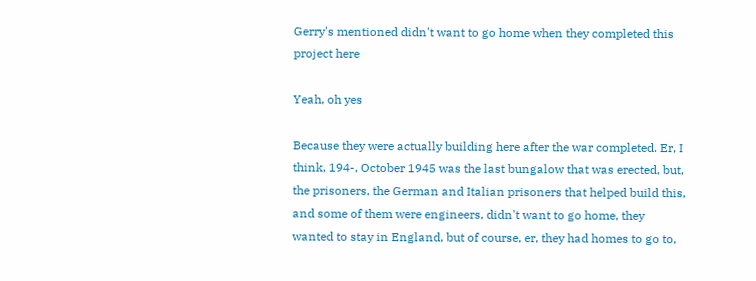Gerry's mentioned didn't want to go home when they completed this project here

Yeah, oh yes

Because they were actually building here after the war completed. Er, I think, 194-, October 1945 was the last bungalow that was erected, but, the prisoners, the German and Italian prisoners that helped build this, and some of them were engineers, didn't want to go home, they wanted to stay in England, but of course, er, they had homes to go to,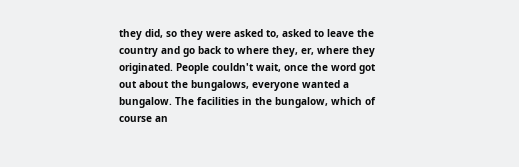they did, so they were asked to, asked to leave the country and go back to where they, er, where they originated. People couldn't wait, once the word got out about the bungalows, everyone wanted a bungalow. The facilities in the bungalow, which of course an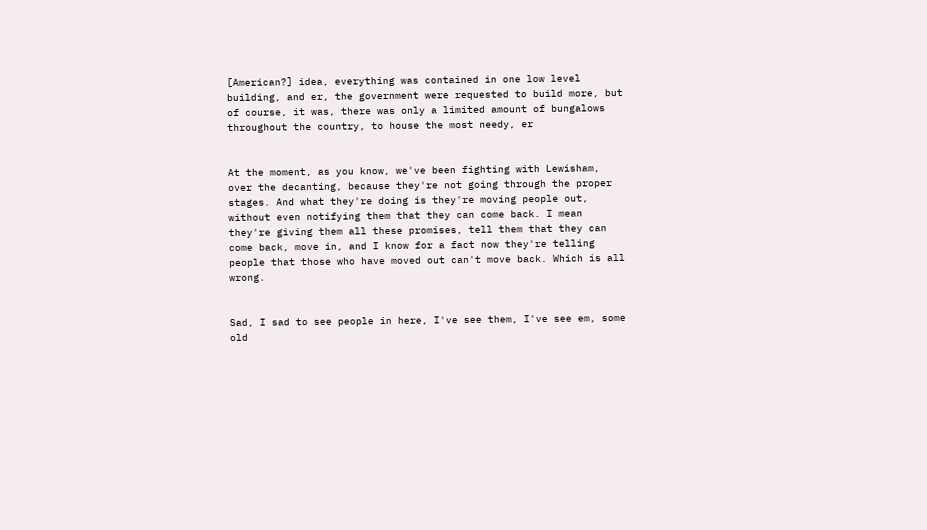[American?] idea, everything was contained in one low level building, and er, the government were requested to build more, but of course, it was, there was only a limited amount of bungalows throughout the country, to house the most needy, er


At the moment, as you know, we've been fighting with Lewisham, over the decanting, because they're not going through the proper stages. And what they're doing is they're moving people out, without even notifying them that they can come back. I mean they're giving them all these promises, tell them that they can come back, move in, and I know for a fact now they're telling people that those who have moved out can't move back. Which is all wrong.


Sad, I sad to see people in here, I've see them, I've see em, some old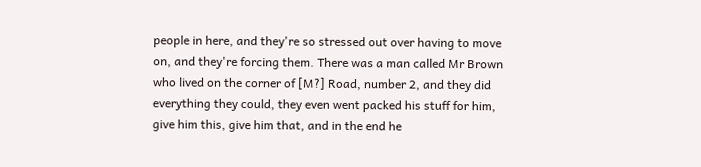people in here, and they're so stressed out over having to move on, and they're forcing them. There was a man called Mr Brown who lived on the corner of [M?] Road, number 2, and they did everything they could, they even went packed his stuff for him, give him this, give him that, and in the end he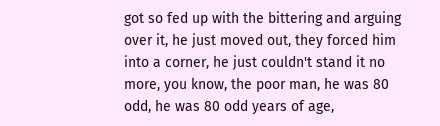got so fed up with the bittering and arguing over it, he just moved out, they forced him into a corner, he just couldn't stand it no more, you know, the poor man, he was 80 odd, he was 80 odd years of age,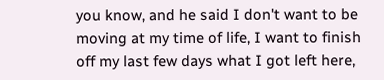you know, and he said I don't want to be moving at my time of life, I want to finish off my last few days what I got left here,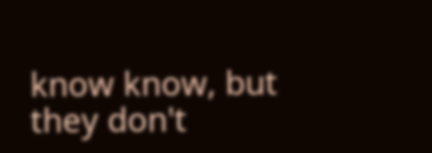know know, but they don't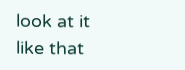look at it like that